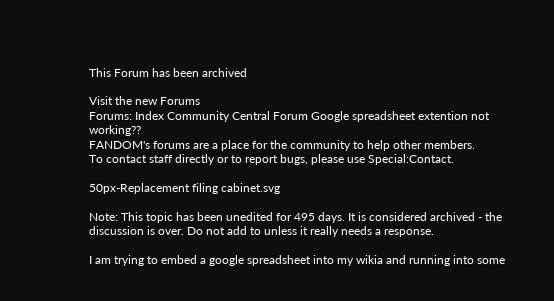This Forum has been archived

Visit the new Forums
Forums: Index Community Central Forum Google spreadsheet extention not working??
FANDOM's forums are a place for the community to help other members.
To contact staff directly or to report bugs, please use Special:Contact.

50px-Replacement filing cabinet.svg

Note: This topic has been unedited for 495 days. It is considered archived - the discussion is over. Do not add to unless it really needs a response.

I am trying to embed a google spreadsheet into my wikia and running into some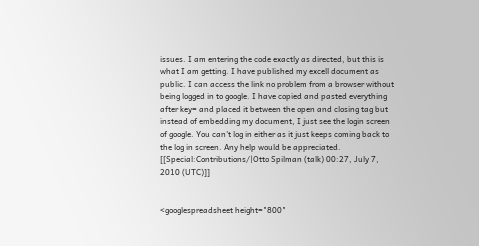issues. I am entering the code exactly as directed, but this is what I am getting. I have published my excell document as public. I can access the link no problem from a browser without being logged in to google. I have copied and pasted everything after key= and placed it between the open and closing tag but instead of embedding my document, I just see the login screen of google. You can't log in either as it just keeps coming back to the log in screen. Any help would be appreciated. [[Special:Contributions/|Otto Spilman (talk) 00:27, July 7, 2010 (UTC)]]


<googlespreadsheet height="800"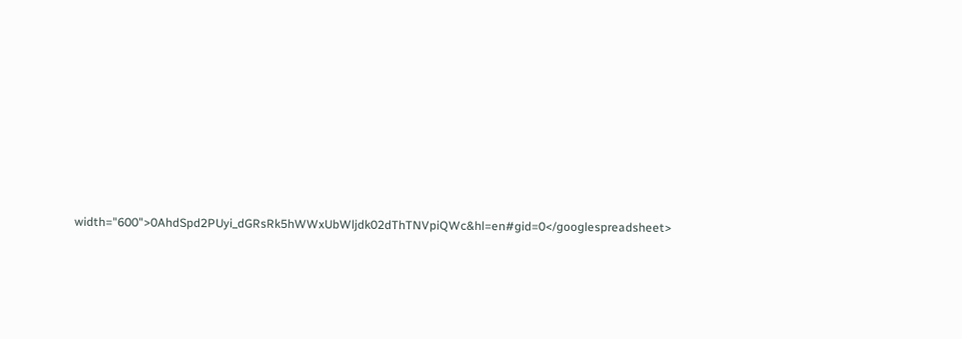width="600">0AhdSpd2PUyi_dGRsRk5hWWxUbWljdk02dThTNVpiQWc&hl=en#gid=0</googlespreadsheet>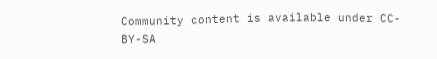Community content is available under CC-BY-SA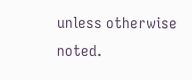unless otherwise noted.